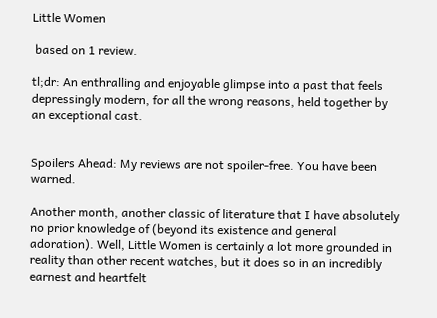Little Women

 based on 1 review.

tl;dr: An enthralling and enjoyable glimpse into a past that feels depressingly modern, for all the wrong reasons, held together by an exceptional cast.


Spoilers Ahead: My reviews are not spoiler-free. You have been warned.

Another month, another classic of literature that I have absolutely no prior knowledge of (beyond its existence and general adoration). Well, Little Women is certainly a lot more grounded in reality than other recent watches, but it does so in an incredibly earnest and heartfelt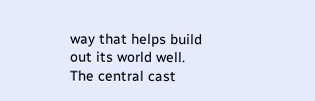way that helps build out its world well. The central cast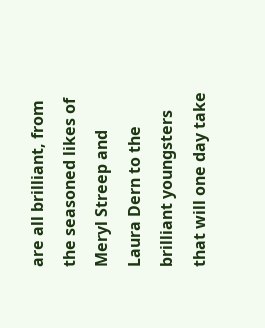are all brilliant, from the seasoned likes of Meryl Streep and Laura Dern to the brilliant youngsters that will one day take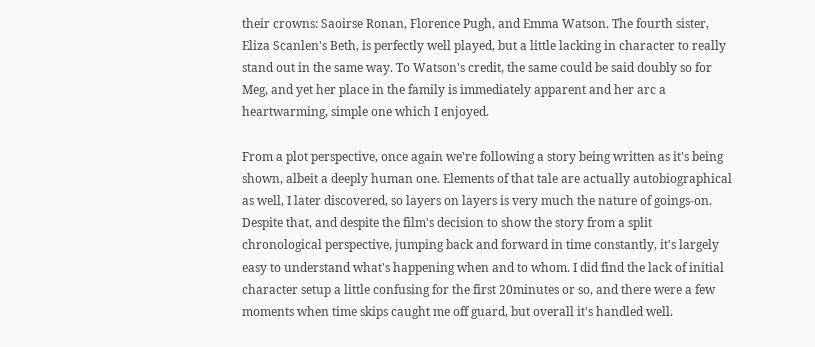their crowns: Saoirse Ronan, Florence Pugh, and Emma Watson. The fourth sister, Eliza Scanlen's Beth, is perfectly well played, but a little lacking in character to really stand out in the same way. To Watson's credit, the same could be said doubly so for Meg, and yet her place in the family is immediately apparent and her arc a heartwarming, simple one which I enjoyed.

From a plot perspective, once again we're following a story being written as it's being shown, albeit a deeply human one. Elements of that tale are actually autobiographical as well, I later discovered, so layers on layers is very much the nature of goings-on. Despite that, and despite the film's decision to show the story from a split chronological perspective, jumping back and forward in time constantly, it's largely easy to understand what's happening when and to whom. I did find the lack of initial character setup a little confusing for the first 20minutes or so, and there were a few moments when time skips caught me off guard, but overall it's handled well.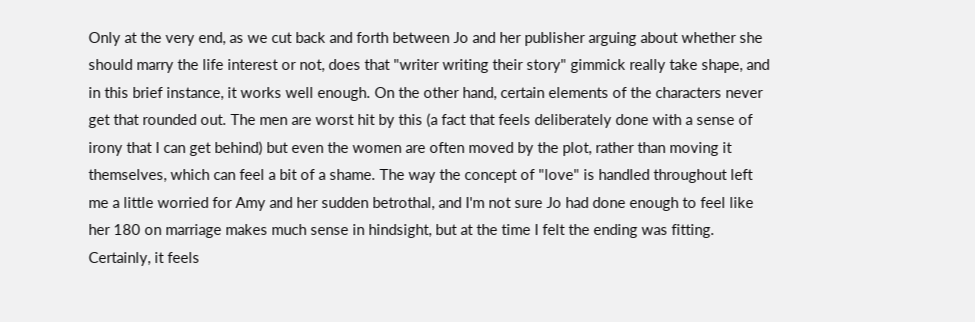Only at the very end, as we cut back and forth between Jo and her publisher arguing about whether she should marry the life interest or not, does that "writer writing their story" gimmick really take shape, and in this brief instance, it works well enough. On the other hand, certain elements of the characters never get that rounded out. The men are worst hit by this (a fact that feels deliberately done with a sense of irony that I can get behind) but even the women are often moved by the plot, rather than moving it themselves, which can feel a bit of a shame. The way the concept of "love" is handled throughout left me a little worried for Amy and her sudden betrothal, and I'm not sure Jo had done enough to feel like her 180 on marriage makes much sense in hindsight, but at the time I felt the ending was fitting. Certainly, it feels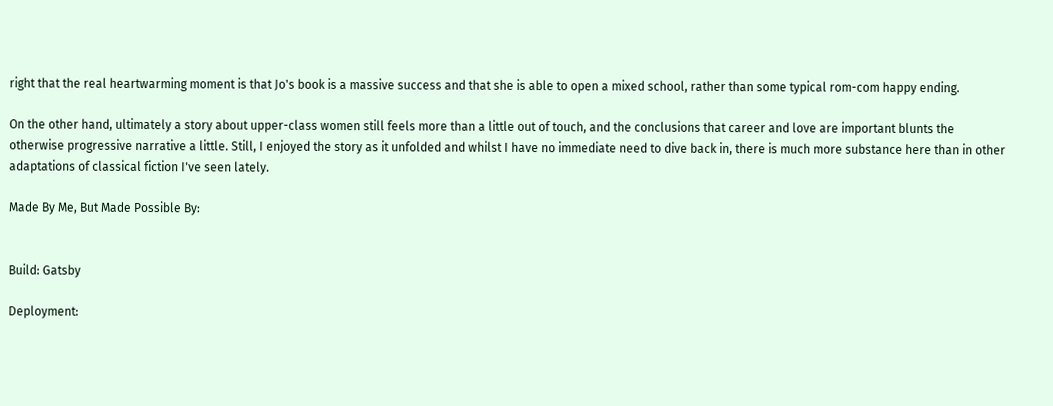right that the real heartwarming moment is that Jo's book is a massive success and that she is able to open a mixed school, rather than some typical rom-com happy ending.

On the other hand, ultimately a story about upper-class women still feels more than a little out of touch, and the conclusions that career and love are important blunts the otherwise progressive narrative a little. Still, I enjoyed the story as it unfolded and whilst I have no immediate need to dive back in, there is much more substance here than in other adaptations of classical fiction I've seen lately.

Made By Me, But Made Possible By:


Build: Gatsby

Deployment: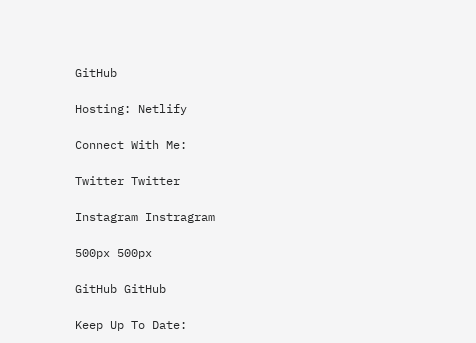GitHub

Hosting: Netlify

Connect With Me:

Twitter Twitter

Instagram Instragram

500px 500px

GitHub GitHub

Keep Up To Date: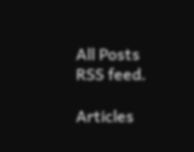All Posts RSS feed.

Articles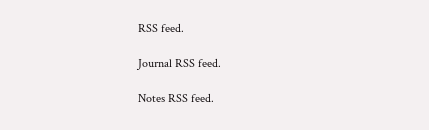RSS feed.

Journal RSS feed.

Notes RSS feed.